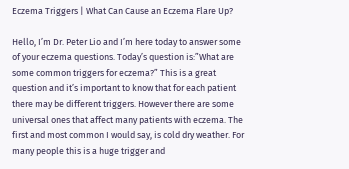Eczema Triggers | What Can Cause an Eczema Flare Up?

Hello, I’m Dr. Peter Lio and I’m here today to answer some of your eczema questions. Today’s question is:”What are some common triggers for eczema?” This is a great question and it’s important to know that for each patient there may be different triggers. However there are some universal ones that affect many patients with eczema. The first and most common I would say, is cold dry weather. For many people this is a huge trigger and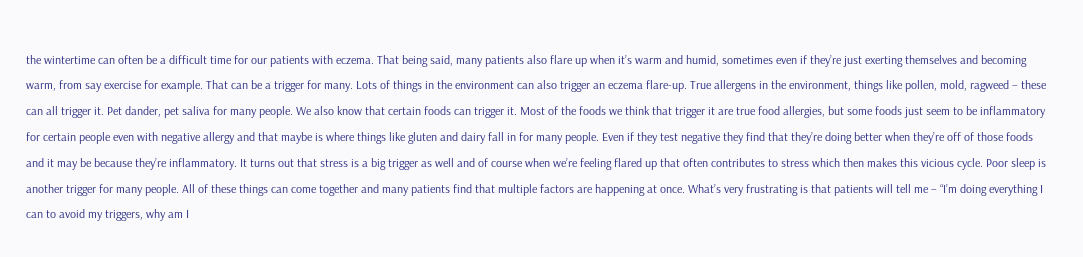the wintertime can often be a difficult time for our patients with eczema. That being said, many patients also flare up when it’s warm and humid, sometimes even if they’re just exerting themselves and becoming warm, from say exercise for example. That can be a trigger for many. Lots of things in the environment can also trigger an eczema flare-up. True allergens in the environment, things like pollen, mold, ragweed – these can all trigger it. Pet dander, pet saliva for many people. We also know that certain foods can trigger it. Most of the foods we think that trigger it are true food allergies, but some foods just seem to be inflammatory for certain people even with negative allergy and that maybe is where things like gluten and dairy fall in for many people. Even if they test negative they find that they’re doing better when they’re off of those foods and it may be because they’re inflammatory. It turns out that stress is a big trigger as well and of course when we’re feeling flared up that often contributes to stress which then makes this vicious cycle. Poor sleep is another trigger for many people. All of these things can come together and many patients find that multiple factors are happening at once. What’s very frustrating is that patients will tell me – “I’m doing everything I can to avoid my triggers, why am I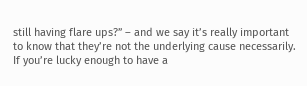still having flare ups?” – and we say it’s really important to know that they’re not the underlying cause necessarily. If you’re lucky enough to have a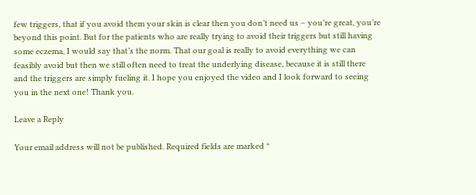few triggers, that if you avoid them your skin is clear then you don’t need us – you’re great, you’re beyond this point. But for the patients who are really trying to avoid their triggers but still having some eczema, I would say that’s the norm. That our goal is really to avoid everything we can feasibly avoid but then we still often need to treat the underlying disease, because it is still there and the triggers are simply fueling it. I hope you enjoyed the video and I look forward to seeing you in the next one! Thank you.

Leave a Reply

Your email address will not be published. Required fields are marked *